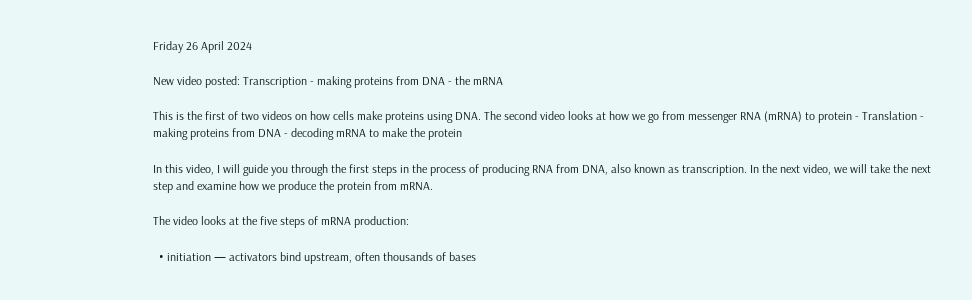Friday 26 April 2024

New video posted: Transcription - making proteins from DNA - the mRNA

This is the first of two videos on how cells make proteins using DNA. The second video looks at how we go from messenger RNA (mRNA) to protein - Translation - making proteins from DNA - decoding mRNA to make the protein

In this video, I will guide you through the first steps in the process of producing RNA from DNA, also known as transcription. In the next video, we will take the next step and examine how we produce the protein from mRNA.

The video looks at the five steps of mRNA production:

  • initiation — activators bind upstream, often thousands of bases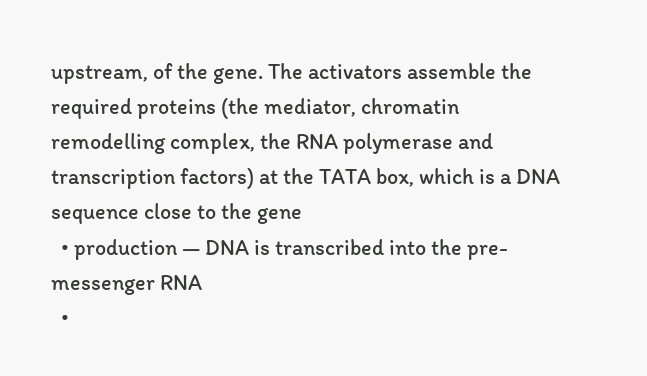upstream, of the gene. The activators assemble the required proteins (the mediator, chromatin remodelling complex, the RNA polymerase and transcription factors) at the TATA box, which is a DNA sequence close to the gene
  • production — DNA is transcribed into the pre-messenger RNA
  •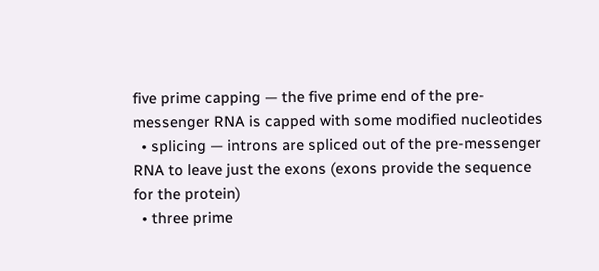five prime capping — the five prime end of the pre-messenger RNA is capped with some modified nucleotides
  • splicing — introns are spliced out of the pre-messenger RNA to leave just the exons (exons provide the sequence for the protein)
  • three prime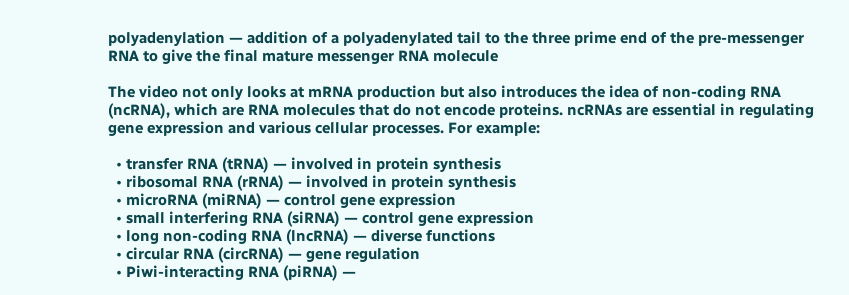polyadenylation — addition of a polyadenylated tail to the three prime end of the pre-messenger RNA to give the final mature messenger RNA molecule

The video not only looks at mRNA production but also introduces the idea of non-coding RNA (ncRNA), which are RNA molecules that do not encode proteins. ncRNAs are essential in regulating gene expression and various cellular processes. For example:

  • transfer RNA (tRNA) — involved in protein synthesis
  • ribosomal RNA (rRNA) — involved in protein synthesis
  • microRNA (miRNA) — control gene expression
  • small interfering RNA (siRNA) — control gene expression
  • long non-coding RNA (lncRNA) — diverse functions
  • circular RNA (circRNA) — gene regulation
  • Piwi-interacting RNA (piRNA) —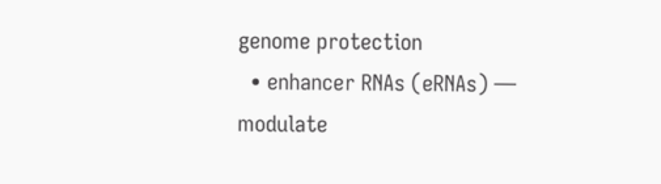genome protection
  • enhancer RNAs (eRNAs) — modulate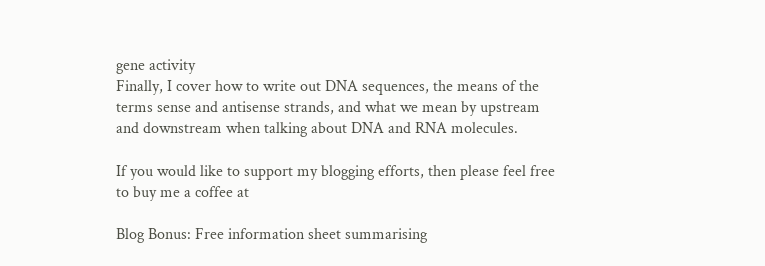gene activity
Finally, I cover how to write out DNA sequences, the means of the terms sense and antisense strands, and what we mean by upstream and downstream when talking about DNA and RNA molecules.

If you would like to support my blogging efforts, then please feel free to buy me a coffee at

Blog Bonus: Free information sheet summarising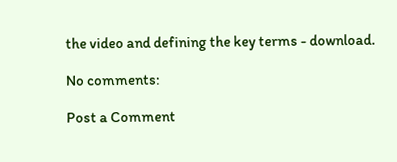the video and defining the key terms - download.

No comments:

Post a Comment